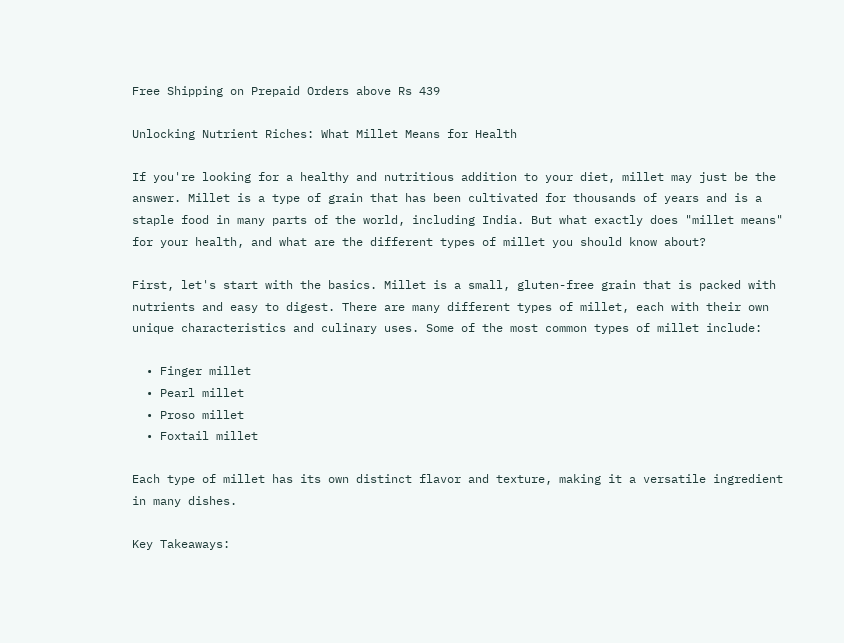Free Shipping on Prepaid Orders above Rs 439

Unlocking Nutrient Riches: What Millet Means for Health

If you're looking for a healthy and nutritious addition to your diet, millet may just be the answer. Millet is a type of grain that has been cultivated for thousands of years and is a staple food in many parts of the world, including India. But what exactly does "millet means" for your health, and what are the different types of millet you should know about?

First, let's start with the basics. Millet is a small, gluten-free grain that is packed with nutrients and easy to digest. There are many different types of millet, each with their own unique characteristics and culinary uses. Some of the most common types of millet include:

  • Finger millet
  • Pearl millet
  • Proso millet
  • Foxtail millet

Each type of millet has its own distinct flavor and texture, making it a versatile ingredient in many dishes.

Key Takeaways: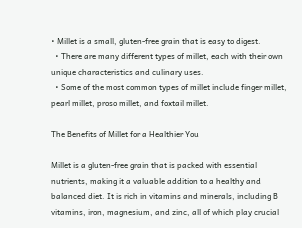• Millet is a small, gluten-free grain that is easy to digest.
  • There are many different types of millet, each with their own unique characteristics and culinary uses.
  • Some of the most common types of millet include finger millet, pearl millet, proso millet, and foxtail millet.

The Benefits of Millet for a Healthier You

Millet is a gluten-free grain that is packed with essential nutrients, making it a valuable addition to a healthy and balanced diet. It is rich in vitamins and minerals, including B vitamins, iron, magnesium, and zinc, all of which play crucial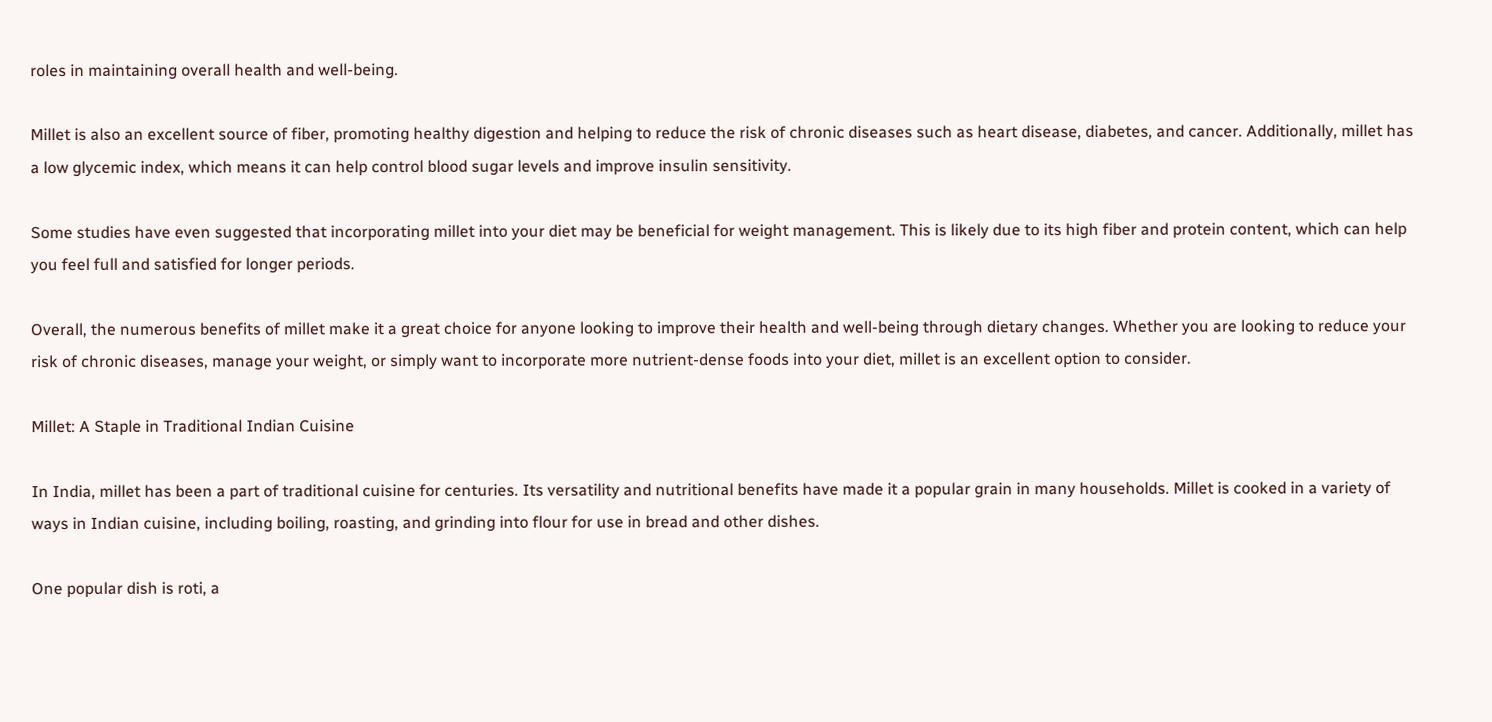roles in maintaining overall health and well-being.

Millet is also an excellent source of fiber, promoting healthy digestion and helping to reduce the risk of chronic diseases such as heart disease, diabetes, and cancer. Additionally, millet has a low glycemic index, which means it can help control blood sugar levels and improve insulin sensitivity.

Some studies have even suggested that incorporating millet into your diet may be beneficial for weight management. This is likely due to its high fiber and protein content, which can help you feel full and satisfied for longer periods.

Overall, the numerous benefits of millet make it a great choice for anyone looking to improve their health and well-being through dietary changes. Whether you are looking to reduce your risk of chronic diseases, manage your weight, or simply want to incorporate more nutrient-dense foods into your diet, millet is an excellent option to consider.

Millet: A Staple in Traditional Indian Cuisine

In India, millet has been a part of traditional cuisine for centuries. Its versatility and nutritional benefits have made it a popular grain in many households. Millet is cooked in a variety of ways in Indian cuisine, including boiling, roasting, and grinding into flour for use in bread and other dishes.

One popular dish is roti, a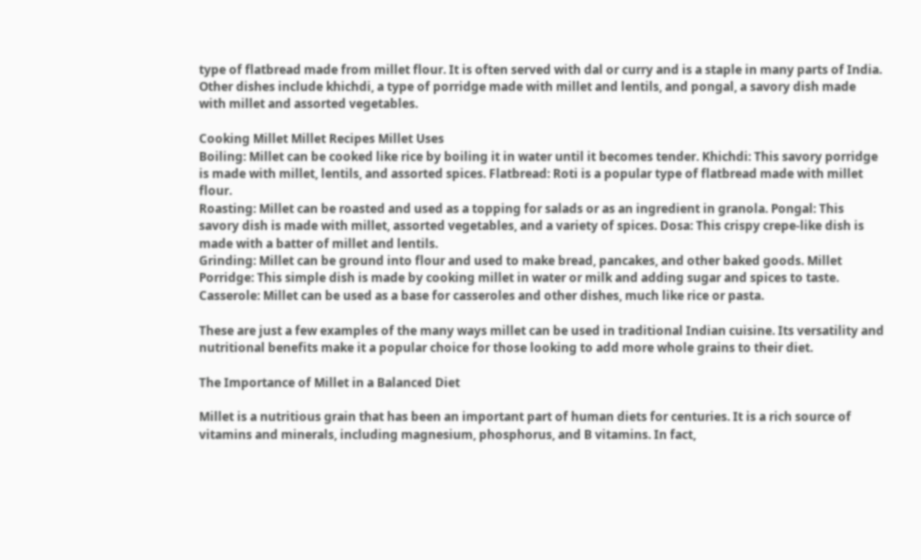type of flatbread made from millet flour. It is often served with dal or curry and is a staple in many parts of India. Other dishes include khichdi, a type of porridge made with millet and lentils, and pongal, a savory dish made with millet and assorted vegetables.

Cooking Millet Millet Recipes Millet Uses
Boiling: Millet can be cooked like rice by boiling it in water until it becomes tender. Khichdi: This savory porridge is made with millet, lentils, and assorted spices. Flatbread: Roti is a popular type of flatbread made with millet flour.
Roasting: Millet can be roasted and used as a topping for salads or as an ingredient in granola. Pongal: This savory dish is made with millet, assorted vegetables, and a variety of spices. Dosa: This crispy crepe-like dish is made with a batter of millet and lentils.
Grinding: Millet can be ground into flour and used to make bread, pancakes, and other baked goods. Millet Porridge: This simple dish is made by cooking millet in water or milk and adding sugar and spices to taste. Casserole: Millet can be used as a base for casseroles and other dishes, much like rice or pasta.

These are just a few examples of the many ways millet can be used in traditional Indian cuisine. Its versatility and nutritional benefits make it a popular choice for those looking to add more whole grains to their diet.

The Importance of Millet in a Balanced Diet

Millet is a nutritious grain that has been an important part of human diets for centuries. It is a rich source of vitamins and minerals, including magnesium, phosphorus, and B vitamins. In fact,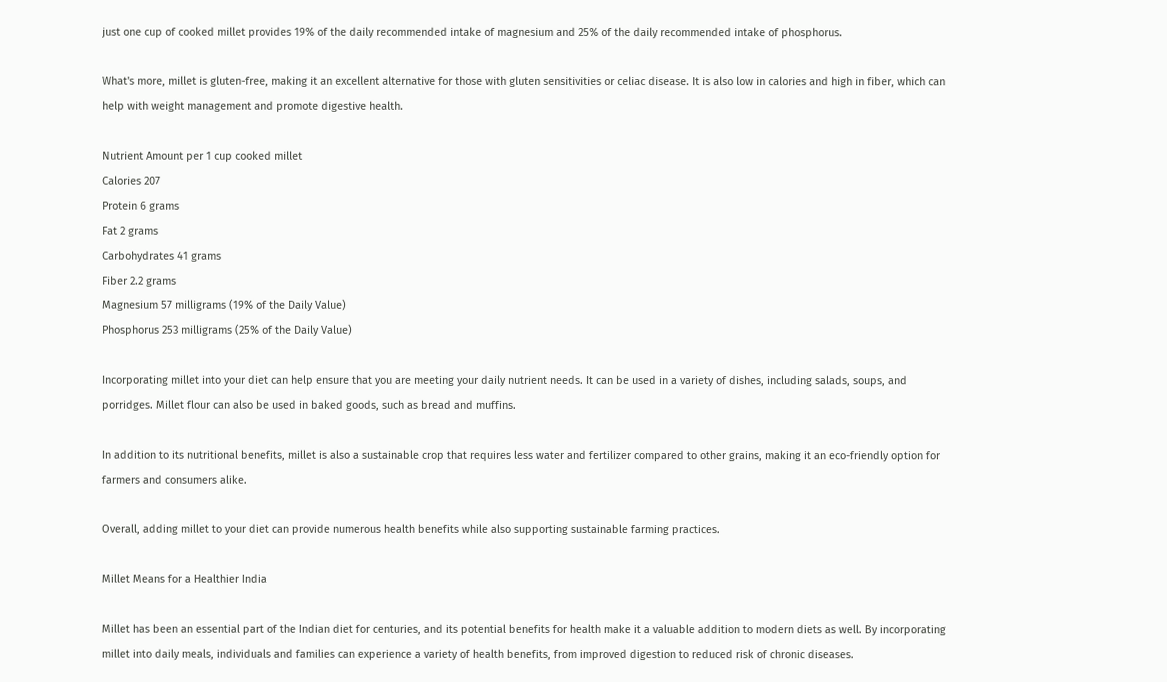just one cup of cooked millet provides 19% of the daily recommended intake of magnesium and 25% of the daily recommended intake of phosphorus.

What's more, millet is gluten-free, making it an excellent alternative for those with gluten sensitivities or celiac disease. It is also low in calories and high in fiber, which can help with weight management and promote digestive health.

Nutrient Amount per 1 cup cooked millet
Calories 207
Protein 6 grams
Fat 2 grams
Carbohydrates 41 grams
Fiber 2.2 grams
Magnesium 57 milligrams (19% of the Daily Value)
Phosphorus 253 milligrams (25% of the Daily Value)

Incorporating millet into your diet can help ensure that you are meeting your daily nutrient needs. It can be used in a variety of dishes, including salads, soups, and porridges. Millet flour can also be used in baked goods, such as bread and muffins.

In addition to its nutritional benefits, millet is also a sustainable crop that requires less water and fertilizer compared to other grains, making it an eco-friendly option for farmers and consumers alike.

Overall, adding millet to your diet can provide numerous health benefits while also supporting sustainable farming practices.

Millet Means for a Healthier India

Millet has been an essential part of the Indian diet for centuries, and its potential benefits for health make it a valuable addition to modern diets as well. By incorporating millet into daily meals, individuals and families can experience a variety of health benefits, from improved digestion to reduced risk of chronic diseases.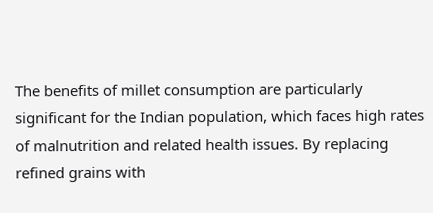The benefits of millet consumption are particularly significant for the Indian population, which faces high rates of malnutrition and related health issues. By replacing refined grains with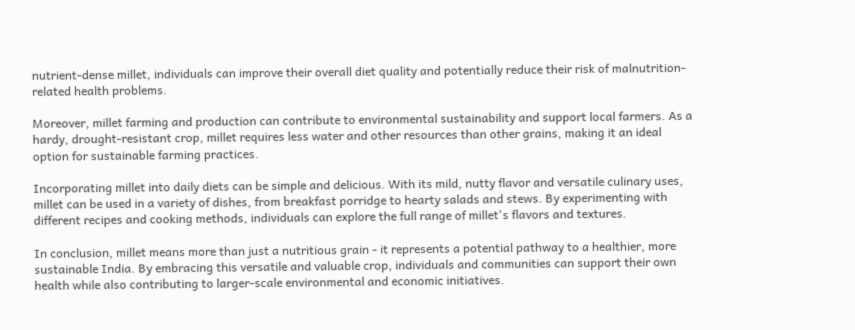nutrient-dense millet, individuals can improve their overall diet quality and potentially reduce their risk of malnutrition-related health problems.

Moreover, millet farming and production can contribute to environmental sustainability and support local farmers. As a hardy, drought-resistant crop, millet requires less water and other resources than other grains, making it an ideal option for sustainable farming practices.

Incorporating millet into daily diets can be simple and delicious. With its mild, nutty flavor and versatile culinary uses, millet can be used in a variety of dishes, from breakfast porridge to hearty salads and stews. By experimenting with different recipes and cooking methods, individuals can explore the full range of millet's flavors and textures.

In conclusion, millet means more than just a nutritious grain - it represents a potential pathway to a healthier, more sustainable India. By embracing this versatile and valuable crop, individuals and communities can support their own health while also contributing to larger-scale environmental and economic initiatives.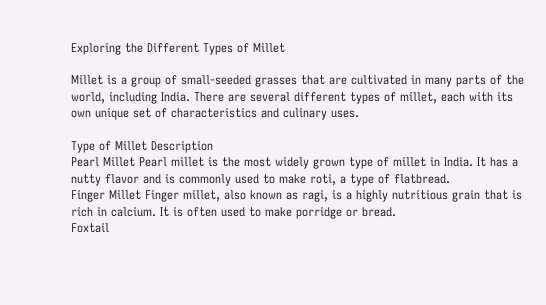Exploring the Different Types of Millet

Millet is a group of small-seeded grasses that are cultivated in many parts of the world, including India. There are several different types of millet, each with its own unique set of characteristics and culinary uses.

Type of Millet Description
Pearl Millet Pearl millet is the most widely grown type of millet in India. It has a nutty flavor and is commonly used to make roti, a type of flatbread.
Finger Millet Finger millet, also known as ragi, is a highly nutritious grain that is rich in calcium. It is often used to make porridge or bread.
Foxtail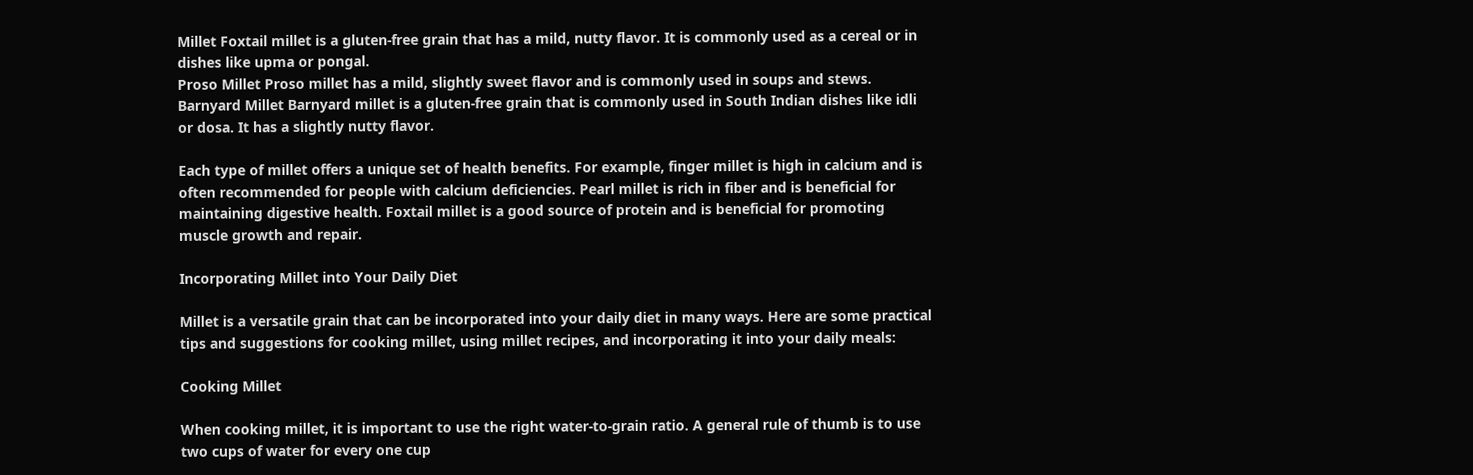Millet Foxtail millet is a gluten-free grain that has a mild, nutty flavor. It is commonly used as a cereal or in dishes like upma or pongal.
Proso Millet Proso millet has a mild, slightly sweet flavor and is commonly used in soups and stews.
Barnyard Millet Barnyard millet is a gluten-free grain that is commonly used in South Indian dishes like idli or dosa. It has a slightly nutty flavor.

Each type of millet offers a unique set of health benefits. For example, finger millet is high in calcium and is often recommended for people with calcium deficiencies. Pearl millet is rich in fiber and is beneficial for maintaining digestive health. Foxtail millet is a good source of protein and is beneficial for promoting muscle growth and repair.

Incorporating Millet into Your Daily Diet

Millet is a versatile grain that can be incorporated into your daily diet in many ways. Here are some practical tips and suggestions for cooking millet, using millet recipes, and incorporating it into your daily meals:

Cooking Millet

When cooking millet, it is important to use the right water-to-grain ratio. A general rule of thumb is to use two cups of water for every one cup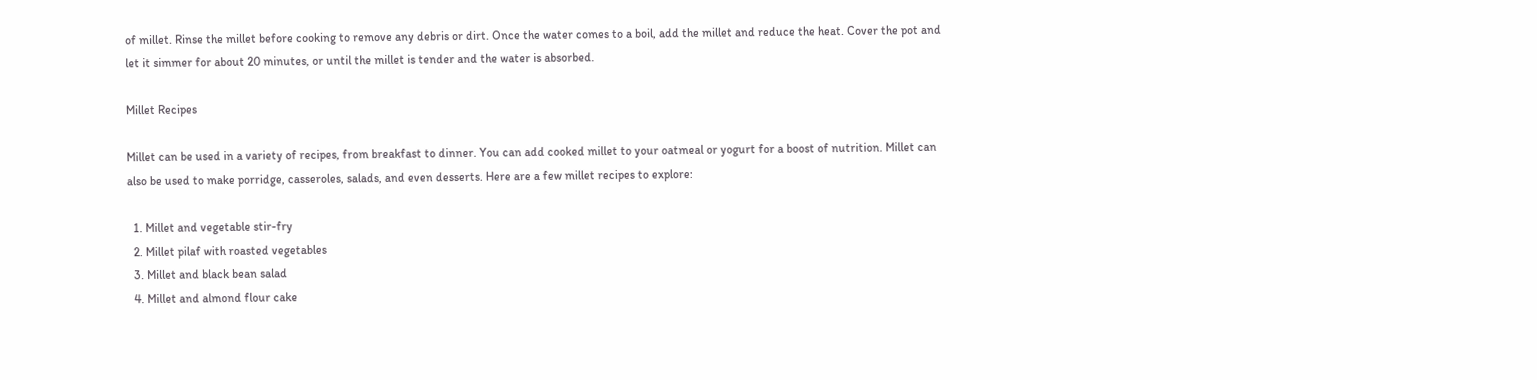of millet. Rinse the millet before cooking to remove any debris or dirt. Once the water comes to a boil, add the millet and reduce the heat. Cover the pot and let it simmer for about 20 minutes, or until the millet is tender and the water is absorbed.

Millet Recipes

Millet can be used in a variety of recipes, from breakfast to dinner. You can add cooked millet to your oatmeal or yogurt for a boost of nutrition. Millet can also be used to make porridge, casseroles, salads, and even desserts. Here are a few millet recipes to explore:

  1. Millet and vegetable stir-fry
  2. Millet pilaf with roasted vegetables
  3. Millet and black bean salad
  4. Millet and almond flour cake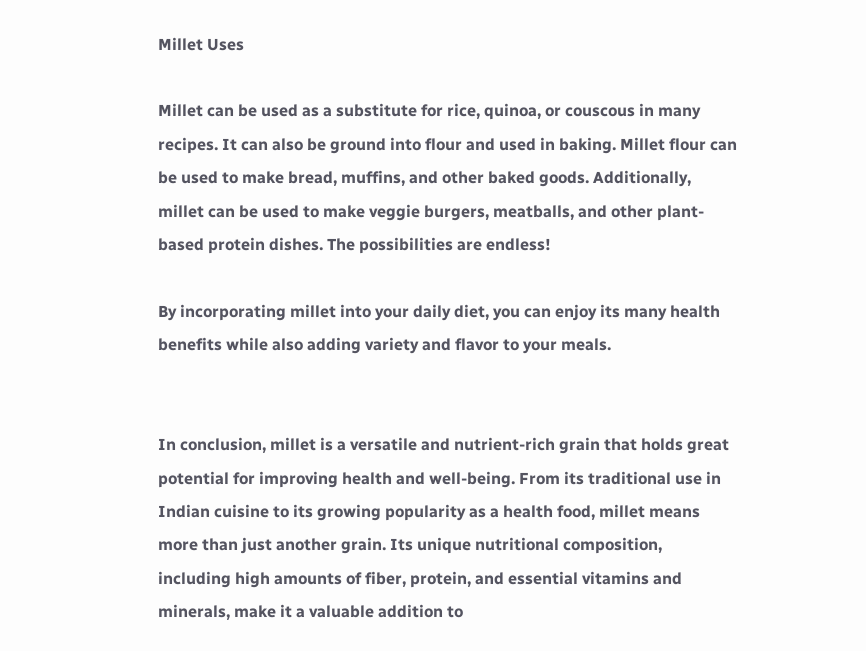Millet Uses

Millet can be used as a substitute for rice, quinoa, or couscous in many recipes. It can also be ground into flour and used in baking. Millet flour can be used to make bread, muffins, and other baked goods. Additionally, millet can be used to make veggie burgers, meatballs, and other plant-based protein dishes. The possibilities are endless!

By incorporating millet into your daily diet, you can enjoy its many health benefits while also adding variety and flavor to your meals.


In conclusion, millet is a versatile and nutrient-rich grain that holds great potential for improving health and well-being. From its traditional use in Indian cuisine to its growing popularity as a health food, millet means more than just another grain. Its unique nutritional composition, including high amounts of fiber, protein, and essential vitamins and minerals, make it a valuable addition to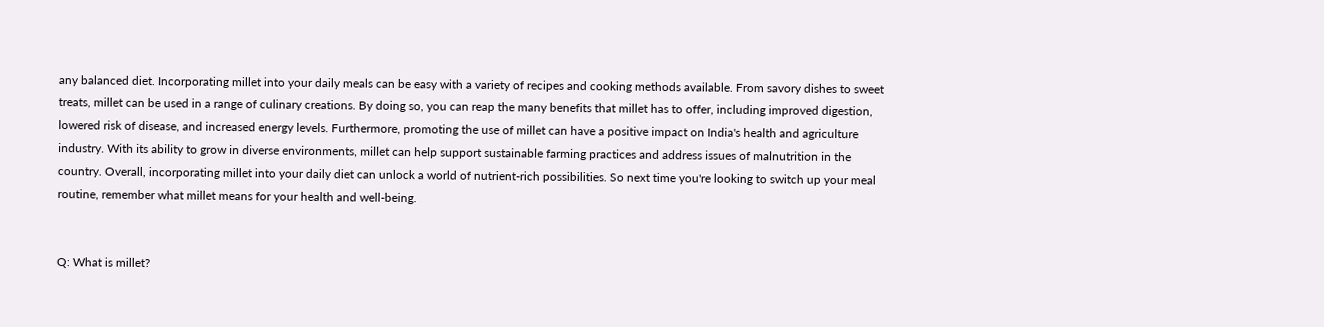any balanced diet. Incorporating millet into your daily meals can be easy with a variety of recipes and cooking methods available. From savory dishes to sweet treats, millet can be used in a range of culinary creations. By doing so, you can reap the many benefits that millet has to offer, including improved digestion, lowered risk of disease, and increased energy levels. Furthermore, promoting the use of millet can have a positive impact on India's health and agriculture industry. With its ability to grow in diverse environments, millet can help support sustainable farming practices and address issues of malnutrition in the country. Overall, incorporating millet into your daily diet can unlock a world of nutrient-rich possibilities. So next time you're looking to switch up your meal routine, remember what millet means for your health and well-being.


Q: What is millet?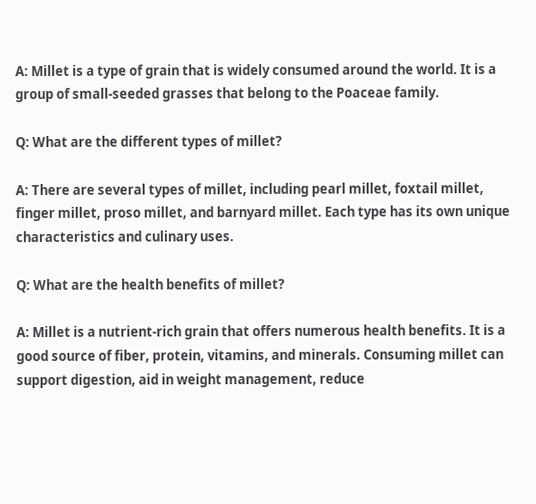A: Millet is a type of grain that is widely consumed around the world. It is a group of small-seeded grasses that belong to the Poaceae family.

Q: What are the different types of millet?

A: There are several types of millet, including pearl millet, foxtail millet, finger millet, proso millet, and barnyard millet. Each type has its own unique characteristics and culinary uses.

Q: What are the health benefits of millet?

A: Millet is a nutrient-rich grain that offers numerous health benefits. It is a good source of fiber, protein, vitamins, and minerals. Consuming millet can support digestion, aid in weight management, reduce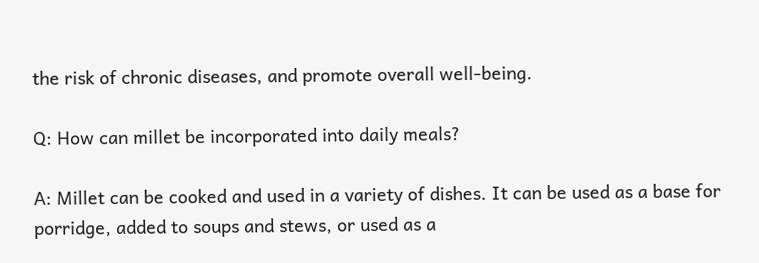the risk of chronic diseases, and promote overall well-being.

Q: How can millet be incorporated into daily meals?

A: Millet can be cooked and used in a variety of dishes. It can be used as a base for porridge, added to soups and stews, or used as a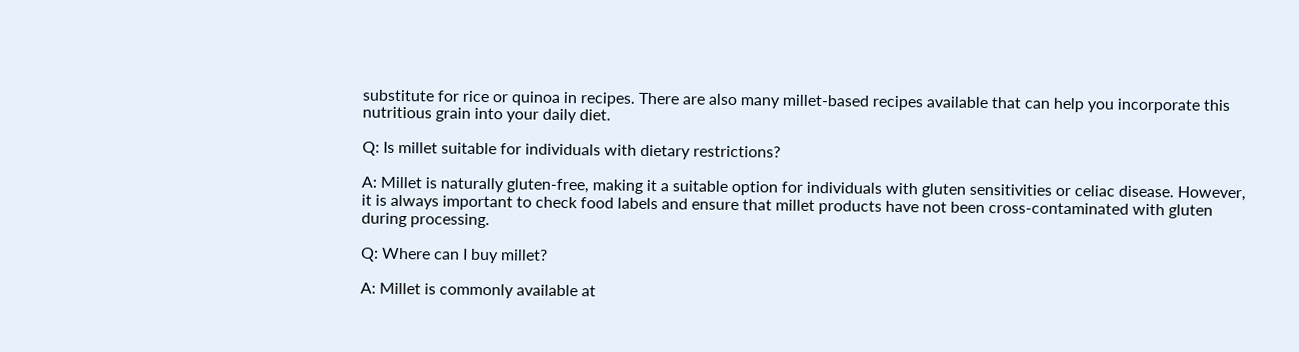substitute for rice or quinoa in recipes. There are also many millet-based recipes available that can help you incorporate this nutritious grain into your daily diet.

Q: Is millet suitable for individuals with dietary restrictions?

A: Millet is naturally gluten-free, making it a suitable option for individuals with gluten sensitivities or celiac disease. However, it is always important to check food labels and ensure that millet products have not been cross-contaminated with gluten during processing.

Q: Where can I buy millet?

A: Millet is commonly available at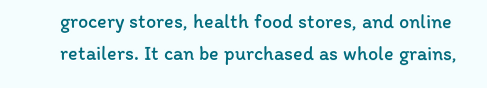grocery stores, health food stores, and online retailers. It can be purchased as whole grains,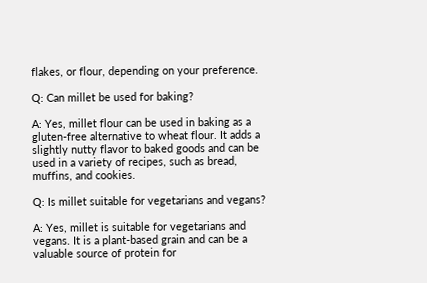flakes, or flour, depending on your preference.

Q: Can millet be used for baking?

A: Yes, millet flour can be used in baking as a gluten-free alternative to wheat flour. It adds a slightly nutty flavor to baked goods and can be used in a variety of recipes, such as bread, muffins, and cookies.

Q: Is millet suitable for vegetarians and vegans?

A: Yes, millet is suitable for vegetarians and vegans. It is a plant-based grain and can be a valuable source of protein for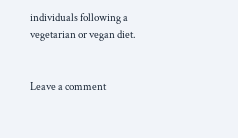individuals following a vegetarian or vegan diet.


Leave a comment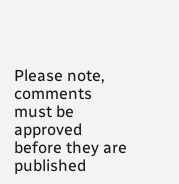Please note, comments must be approved before they are published